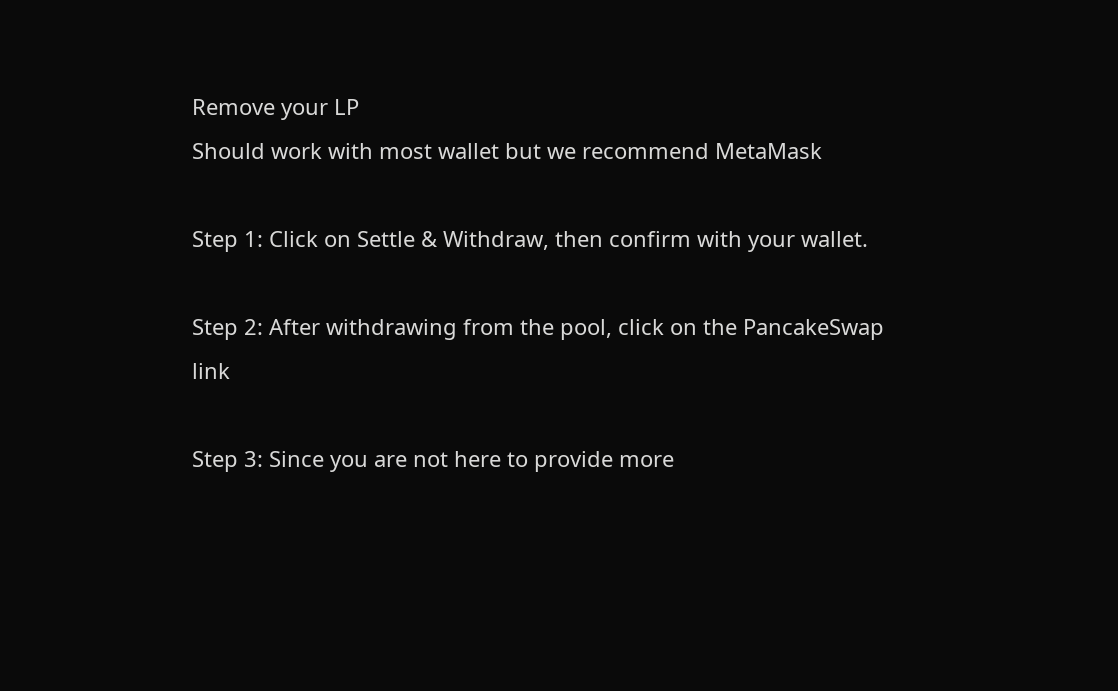Remove your LP
Should work with most wallet but we recommend MetaMask

Step 1: Click on Settle & Withdraw, then confirm with your wallet.

Step 2: After withdrawing from the pool, click on the PancakeSwap link

Step 3: Since you are not here to provide more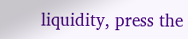liquidity, press the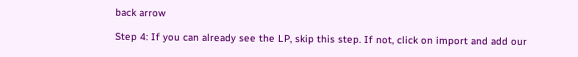back arrow

Step 4: If you can already see the LP, skip this step. If not, click on import and add our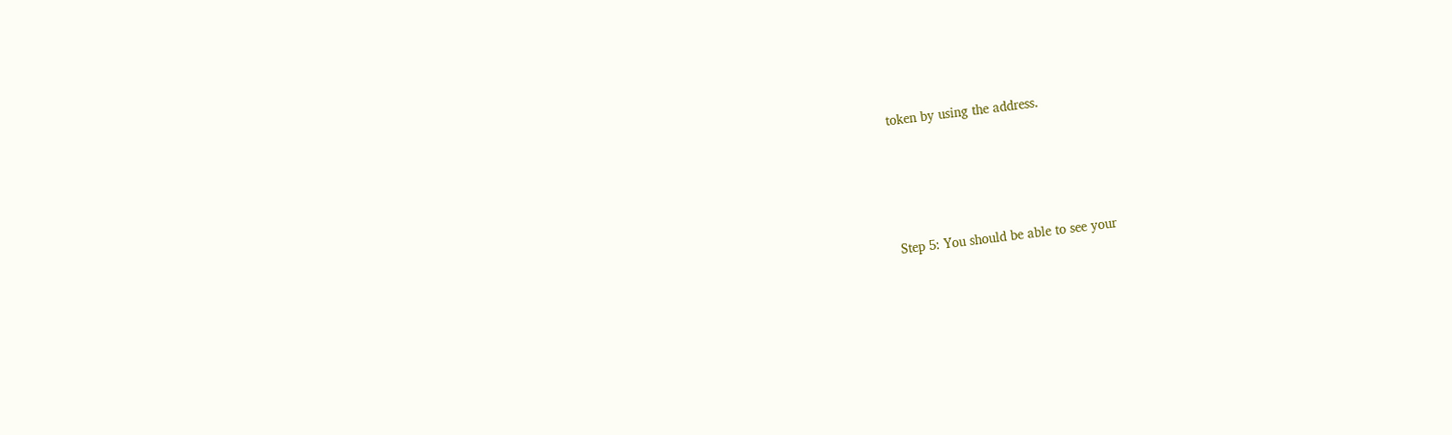token by using the address.





Step 5: You should be able to see your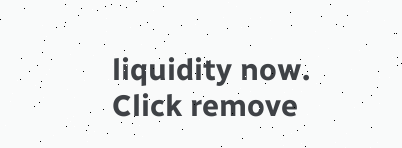liquidity now. Click remove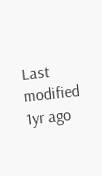Last modified 1yr ago